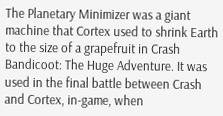The Planetary Minimizer was a giant machine that Cortex used to shrink Earth to the size of a grapefruit in Crash Bandicoot: The Huge Adventure. It was used in the final battle between Crash and Cortex, in-game, when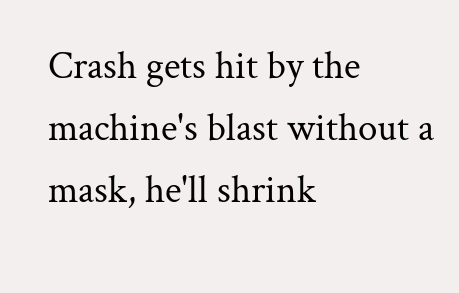Crash gets hit by the machine's blast without a mask, he'll shrink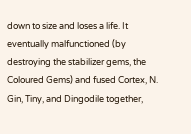down to size and loses a life. It eventually malfunctioned (by destroying the stabilizer gems, the Coloured Gems) and fused Cortex, N. Gin, Tiny, and Dingodile together,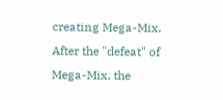creating Mega-Mix. After the "defeat" of Mega-Mix, the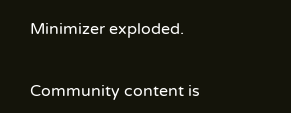Minimizer exploded.


Community content is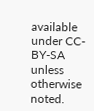available under CC-BY-SA unless otherwise noted.